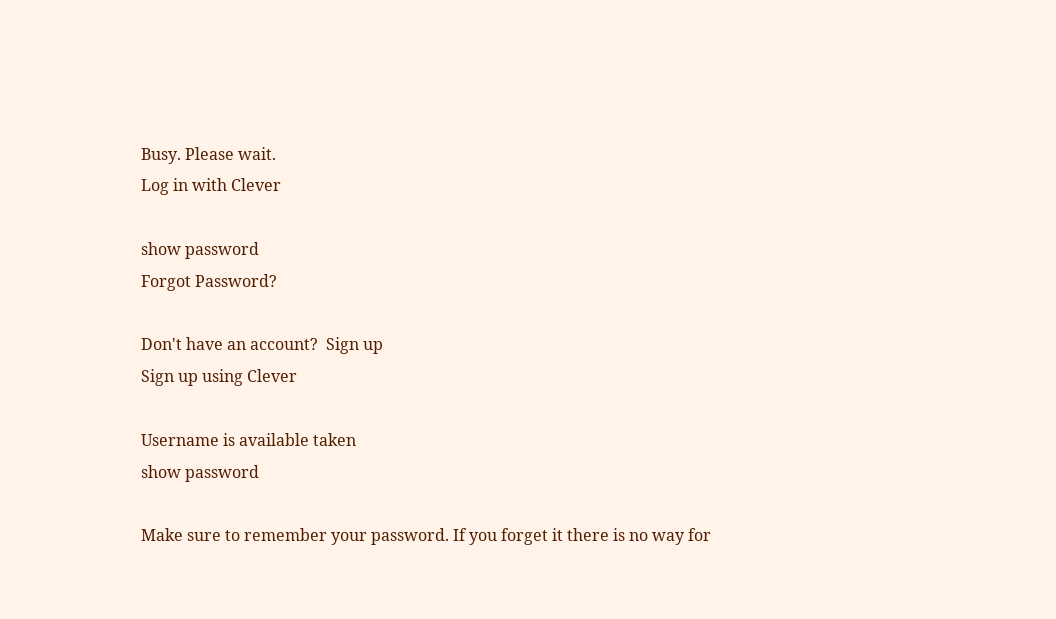Busy. Please wait.
Log in with Clever

show password
Forgot Password?

Don't have an account?  Sign up
Sign up using Clever

Username is available taken
show password

Make sure to remember your password. If you forget it there is no way for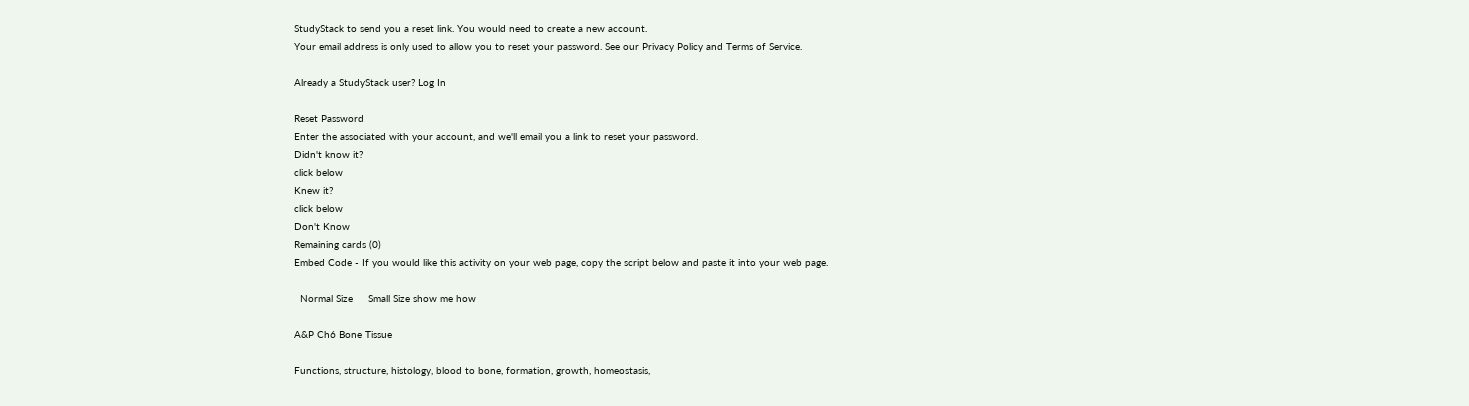StudyStack to send you a reset link. You would need to create a new account.
Your email address is only used to allow you to reset your password. See our Privacy Policy and Terms of Service.

Already a StudyStack user? Log In

Reset Password
Enter the associated with your account, and we'll email you a link to reset your password.
Didn't know it?
click below
Knew it?
click below
Don't Know
Remaining cards (0)
Embed Code - If you would like this activity on your web page, copy the script below and paste it into your web page.

  Normal Size     Small Size show me how

A&P Ch6 Bone Tissue

Functions, structure, histology, blood to bone, formation, growth, homeostasis,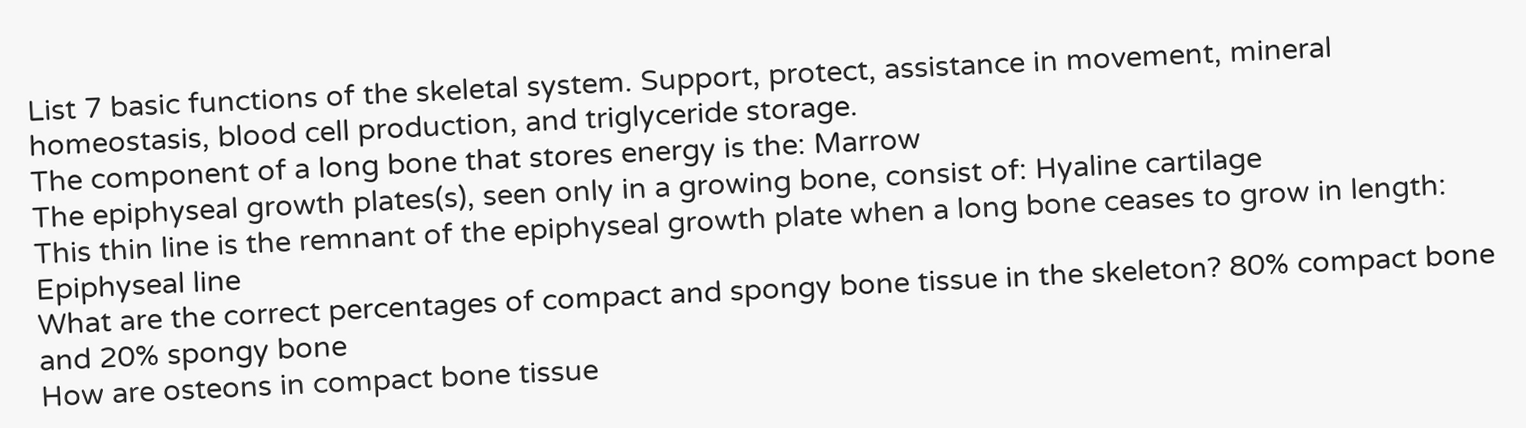List 7 basic functions of the skeletal system. Support, protect, assistance in movement, mineral homeostasis, blood cell production, and triglyceride storage.
The component of a long bone that stores energy is the: Marrow
The epiphyseal growth plates(s), seen only in a growing bone, consist of: Hyaline cartilage
This thin line is the remnant of the epiphyseal growth plate when a long bone ceases to grow in length: Epiphyseal line
What are the correct percentages of compact and spongy bone tissue in the skeleton? 80% compact bone and 20% spongy bone
How are osteons in compact bone tissue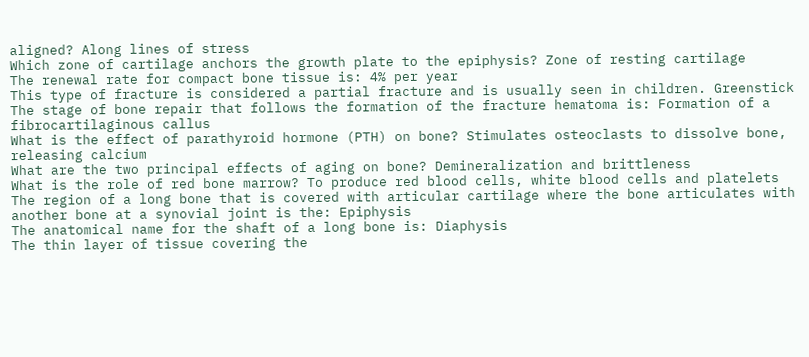aligned? Along lines of stress
Which zone of cartilage anchors the growth plate to the epiphysis? Zone of resting cartilage
The renewal rate for compact bone tissue is: 4% per year
This type of fracture is considered a partial fracture and is usually seen in children. Greenstick
The stage of bone repair that follows the formation of the fracture hematoma is: Formation of a fibrocartilaginous callus
What is the effect of parathyroid hormone (PTH) on bone? Stimulates osteoclasts to dissolve bone, releasing calcium
What are the two principal effects of aging on bone? Demineralization and brittleness
What is the role of red bone marrow? To produce red blood cells, white blood cells and platelets
The region of a long bone that is covered with articular cartilage where the bone articulates with another bone at a synovial joint is the: Epiphysis
The anatomical name for the shaft of a long bone is: Diaphysis
The thin layer of tissue covering the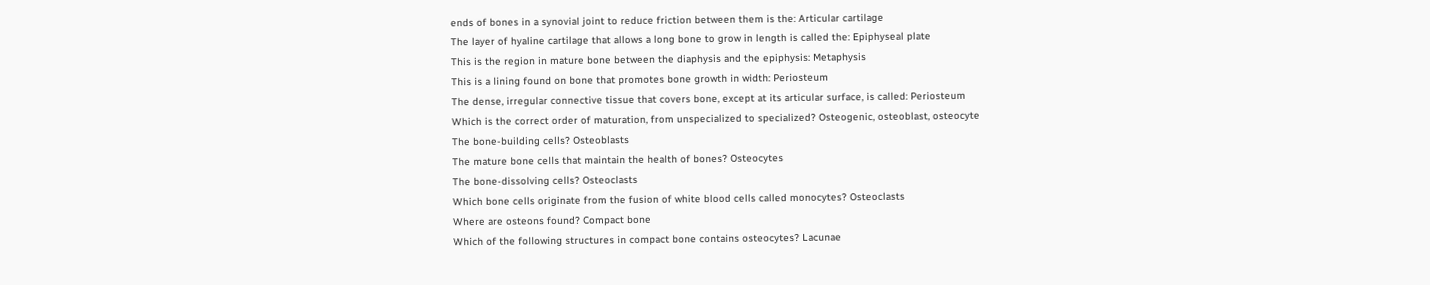ends of bones in a synovial joint to reduce friction between them is the: Articular cartilage
The layer of hyaline cartilage that allows a long bone to grow in length is called the: Epiphyseal plate
This is the region in mature bone between the diaphysis and the epiphysis: Metaphysis
This is a lining found on bone that promotes bone growth in width: Periosteum
The dense, irregular connective tissue that covers bone, except at its articular surface, is called: Periosteum
Which is the correct order of maturation, from unspecialized to specialized? Osteogenic, osteoblast, osteocyte
The bone-building cells? Osteoblasts
The mature bone cells that maintain the health of bones? Osteocytes
The bone-dissolving cells? Osteoclasts
Which bone cells originate from the fusion of white blood cells called monocytes? Osteoclasts
Where are osteons found? Compact bone
Which of the following structures in compact bone contains osteocytes? Lacunae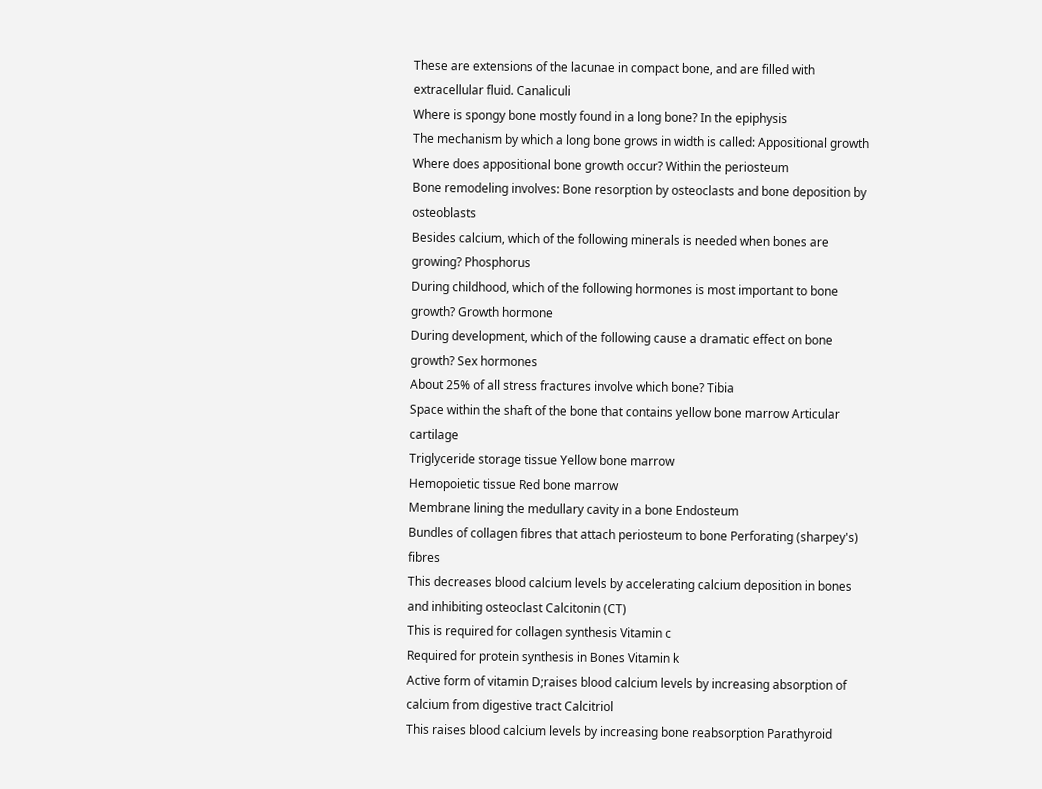These are extensions of the lacunae in compact bone, and are filled with extracellular fluid. Canaliculi
Where is spongy bone mostly found in a long bone? In the epiphysis
The mechanism by which a long bone grows in width is called: Appositional growth
Where does appositional bone growth occur? Within the periosteum
Bone remodeling involves: Bone resorption by osteoclasts and bone deposition by osteoblasts
Besides calcium, which of the following minerals is needed when bones are growing? Phosphorus
During childhood, which of the following hormones is most important to bone growth? Growth hormone
During development, which of the following cause a dramatic effect on bone growth? Sex hormones
About 25% of all stress fractures involve which bone? Tibia
Space within the shaft of the bone that contains yellow bone marrow Articular cartilage
Triglyceride storage tissue Yellow bone marrow
Hemopoietic tissue Red bone marrow
Membrane lining the medullary cavity in a bone Endosteum
Bundles of collagen fibres that attach periosteum to bone Perforating (sharpey's) fibres
This decreases blood calcium levels by accelerating calcium deposition in bones and inhibiting osteoclast Calcitonin (CT)
This is required for collagen synthesis Vitamin c
Required for protein synthesis in Bones Vitamin k
Active form of vitamin D;raises blood calcium levels by increasing absorption of calcium from digestive tract Calcitriol
This raises blood calcium levels by increasing bone reabsorption Parathyroid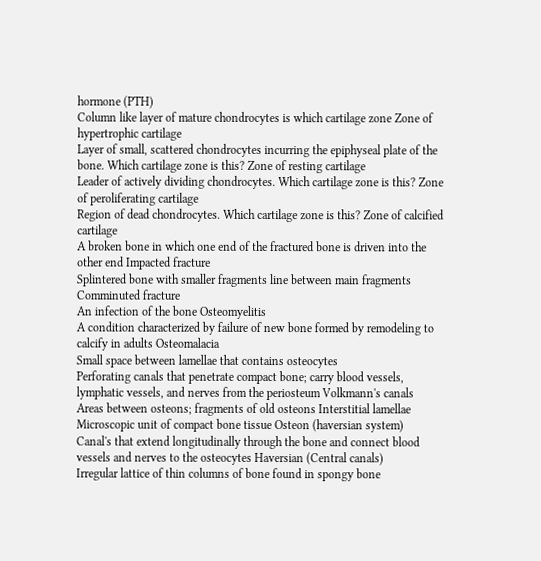hormone (PTH)
Column like layer of mature chondrocytes is which cartilage zone Zone of hypertrophic cartilage
Layer of small, scattered chondrocytes incurring the epiphyseal plate of the bone. Which cartilage zone is this? Zone of resting cartilage
Leader of actively dividing chondrocytes. Which cartilage zone is this? Zone of peroliferating cartilage
Region of dead chondrocytes. Which cartilage zone is this? Zone of calcified cartilage
A broken bone in which one end of the fractured bone is driven into the other end Impacted fracture
Splintered bone with smaller fragments line between main fragments Comminuted fracture
An infection of the bone Osteomyelitis
A condition characterized by failure of new bone formed by remodeling to calcify in adults Osteomalacia
Small space between lamellae that contains osteocytes
Perforating canals that penetrate compact bone; carry blood vessels, lymphatic vessels, and nerves from the periosteum Volkmann's canals
Areas between osteons; fragments of old osteons Interstitial lamellae
Microscopic unit of compact bone tissue Osteon (haversian system)
Canal's that extend longitudinally through the bone and connect blood vessels and nerves to the osteocytes Haversian (Central canals)
Irregular lattice of thin columns of bone found in spongy bone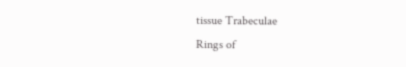tissue Trabeculae
Rings of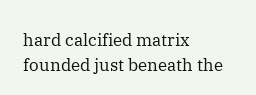hard calcified matrix founded just beneath the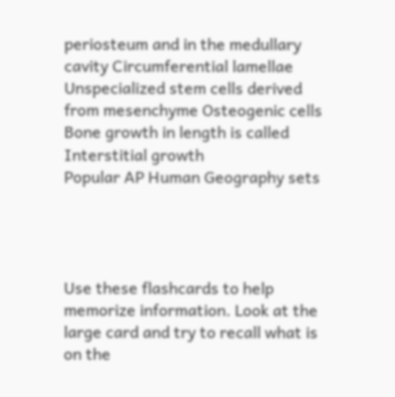periosteum and in the medullary cavity Circumferential lamellae
Unspecialized stem cells derived from mesenchyme Osteogenic cells
Bone growth in length is called Interstitial growth
Popular AP Human Geography sets




Use these flashcards to help memorize information. Look at the large card and try to recall what is on the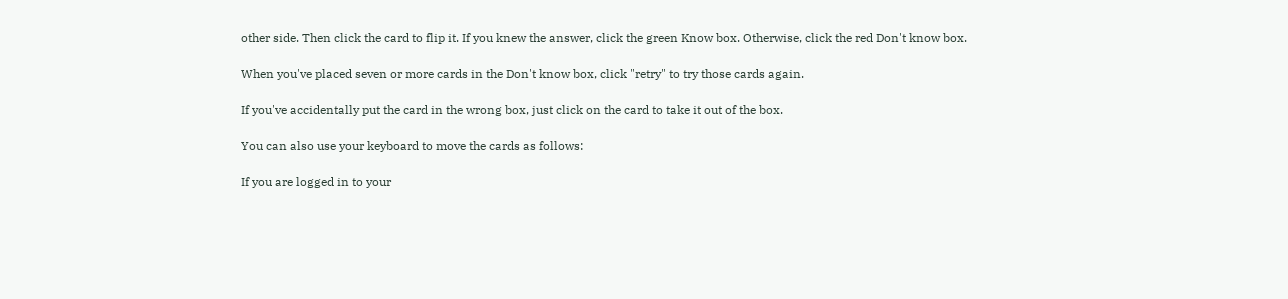other side. Then click the card to flip it. If you knew the answer, click the green Know box. Otherwise, click the red Don't know box.

When you've placed seven or more cards in the Don't know box, click "retry" to try those cards again.

If you've accidentally put the card in the wrong box, just click on the card to take it out of the box.

You can also use your keyboard to move the cards as follows:

If you are logged in to your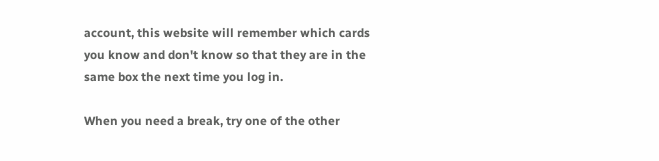account, this website will remember which cards you know and don't know so that they are in the same box the next time you log in.

When you need a break, try one of the other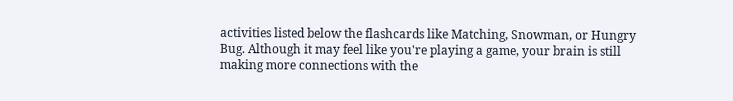activities listed below the flashcards like Matching, Snowman, or Hungry Bug. Although it may feel like you're playing a game, your brain is still making more connections with the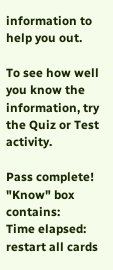information to help you out.

To see how well you know the information, try the Quiz or Test activity.

Pass complete!
"Know" box contains:
Time elapsed:
restart all cards